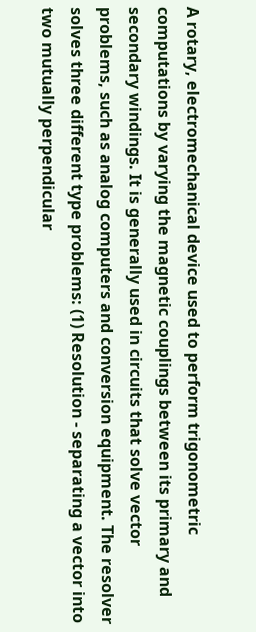A rotary, electromechanical device used to perform trigonometric computations by varying the magnetic couplings between its primary and secondary windings. It is generally used in circuits that solve vector problems, such as analog computers and conversion equipment. The resolver solves three different type problems: (1) Resolution - separating a vector into two mutually perpendicular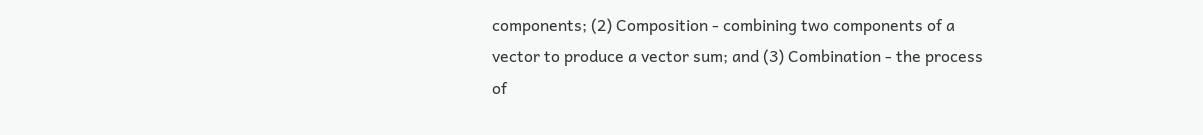components; (2) Composition - combining two components of a vector to produce a vector sum; and (3) Combination - the process of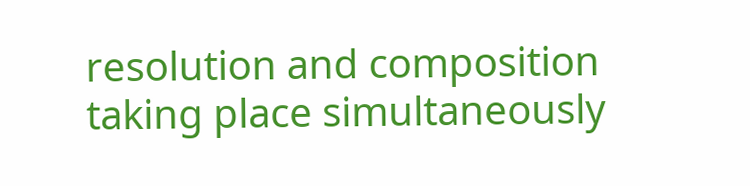resolution and composition taking place simultaneously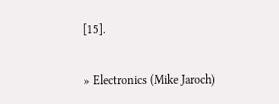[15].

» Electronics (Mike Jaroch)